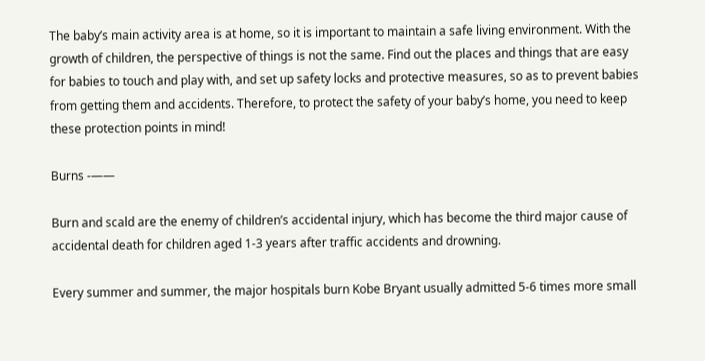The baby’s main activity area is at home, so it is important to maintain a safe living environment. With the growth of children, the perspective of things is not the same. Find out the places and things that are easy for babies to touch and play with, and set up safety locks and protective measures, so as to prevent babies from getting them and accidents. Therefore, to protect the safety of your baby’s home, you need to keep these protection points in mind!

Burns -——

Burn and scald are the enemy of children’s accidental injury, which has become the third major cause of accidental death for children aged 1-3 years after traffic accidents and drowning.

Every summer and summer, the major hospitals burn Kobe Bryant usually admitted 5-6 times more small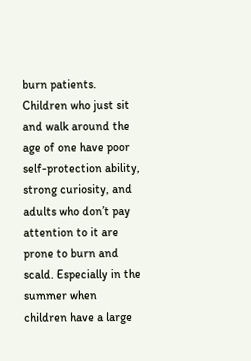burn patients. Children who just sit and walk around the age of one have poor self-protection ability, strong curiosity, and adults who don’t pay attention to it are prone to burn and scald. Especially in the summer when children have a large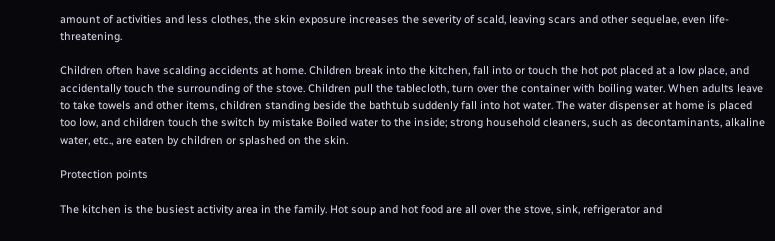amount of activities and less clothes, the skin exposure increases the severity of scald, leaving scars and other sequelae, even life-threatening.

Children often have scalding accidents at home. Children break into the kitchen, fall into or touch the hot pot placed at a low place, and accidentally touch the surrounding of the stove. Children pull the tablecloth, turn over the container with boiling water. When adults leave to take towels and other items, children standing beside the bathtub suddenly fall into hot water. The water dispenser at home is placed too low, and children touch the switch by mistake Boiled water to the inside; strong household cleaners, such as decontaminants, alkaline water, etc., are eaten by children or splashed on the skin.

Protection points

The kitchen is the busiest activity area in the family. Hot soup and hot food are all over the stove, sink, refrigerator and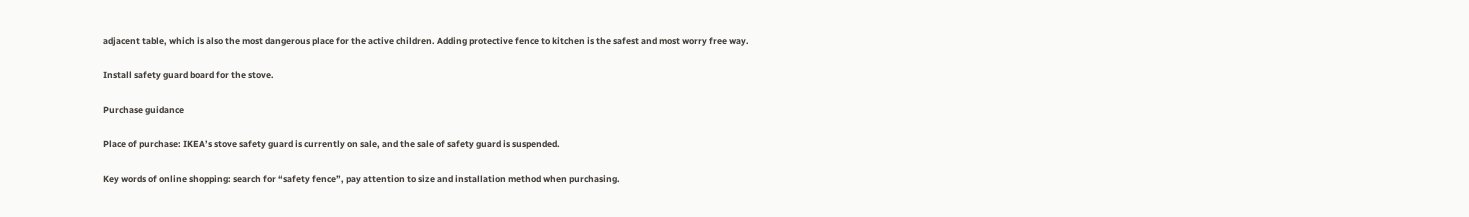adjacent table, which is also the most dangerous place for the active children. Adding protective fence to kitchen is the safest and most worry free way.

Install safety guard board for the stove.

Purchase guidance

Place of purchase: IKEA’s stove safety guard is currently on sale, and the sale of safety guard is suspended.

Key words of online shopping: search for “safety fence”, pay attention to size and installation method when purchasing.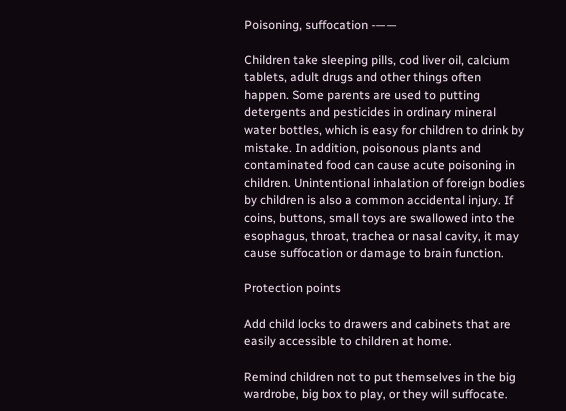Poisoning, suffocation -——

Children take sleeping pills, cod liver oil, calcium tablets, adult drugs and other things often happen. Some parents are used to putting detergents and pesticides in ordinary mineral water bottles, which is easy for children to drink by mistake. In addition, poisonous plants and contaminated food can cause acute poisoning in children. Unintentional inhalation of foreign bodies by children is also a common accidental injury. If coins, buttons, small toys are swallowed into the esophagus, throat, trachea or nasal cavity, it may cause suffocation or damage to brain function.

Protection points

Add child locks to drawers and cabinets that are easily accessible to children at home.

Remind children not to put themselves in the big wardrobe, big box to play, or they will suffocate.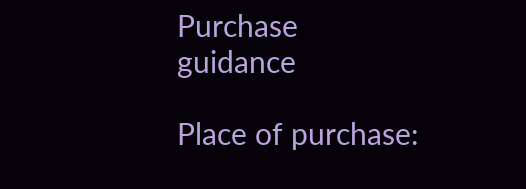Purchase guidance

Place of purchase: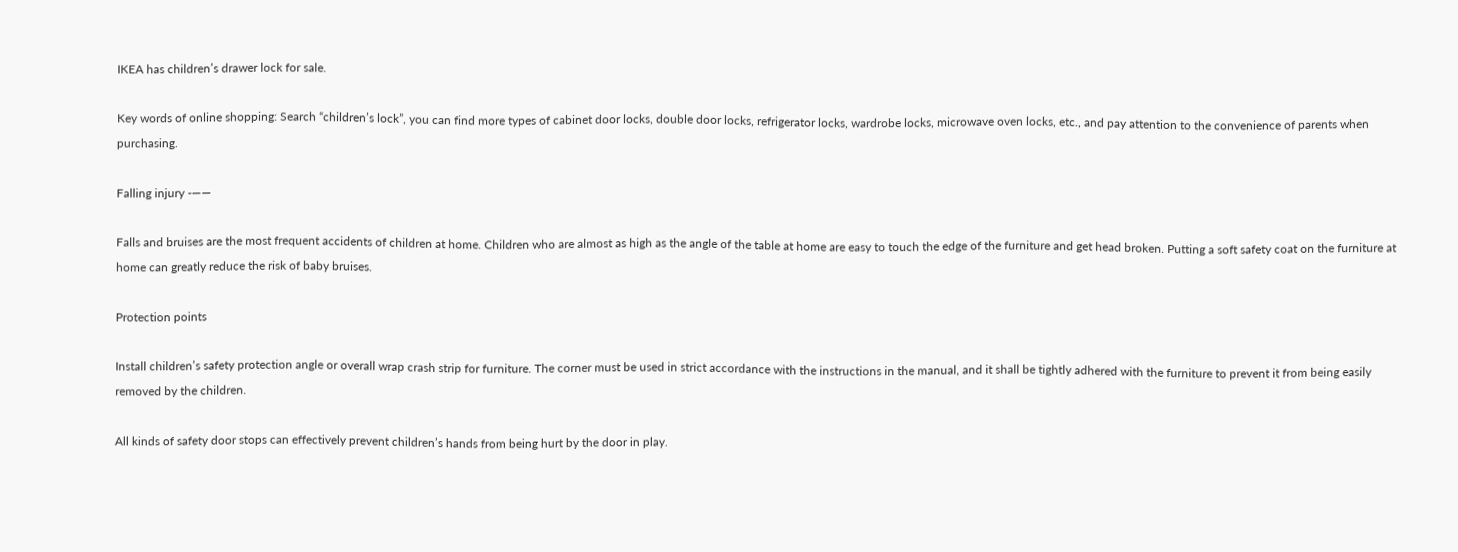IKEA has children’s drawer lock for sale.

Key words of online shopping: Search “children’s lock”, you can find more types of cabinet door locks, double door locks, refrigerator locks, wardrobe locks, microwave oven locks, etc., and pay attention to the convenience of parents when purchasing.

Falling injury -——

Falls and bruises are the most frequent accidents of children at home. Children who are almost as high as the angle of the table at home are easy to touch the edge of the furniture and get head broken. Putting a soft safety coat on the furniture at home can greatly reduce the risk of baby bruises.

Protection points

Install children’s safety protection angle or overall wrap crash strip for furniture. The corner must be used in strict accordance with the instructions in the manual, and it shall be tightly adhered with the furniture to prevent it from being easily removed by the children.

All kinds of safety door stops can effectively prevent children’s hands from being hurt by the door in play.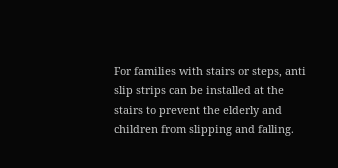For families with stairs or steps, anti slip strips can be installed at the stairs to prevent the elderly and children from slipping and falling.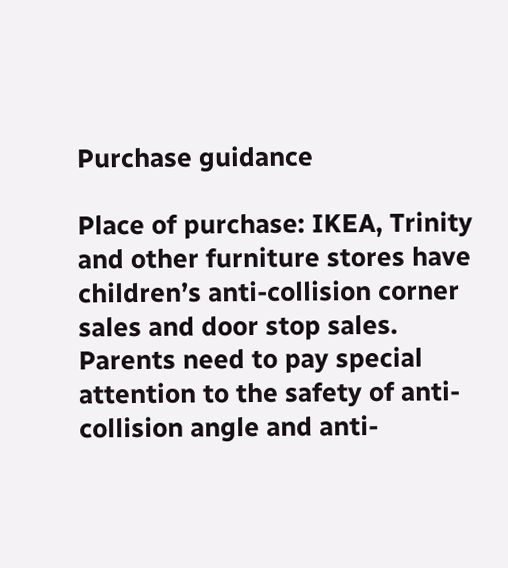Purchase guidance

Place of purchase: IKEA, Trinity and other furniture stores have children’s anti-collision corner sales and door stop sales. Parents need to pay special attention to the safety of anti-collision angle and anti-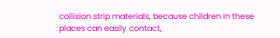collision strip materials, because children in these places can easily contact,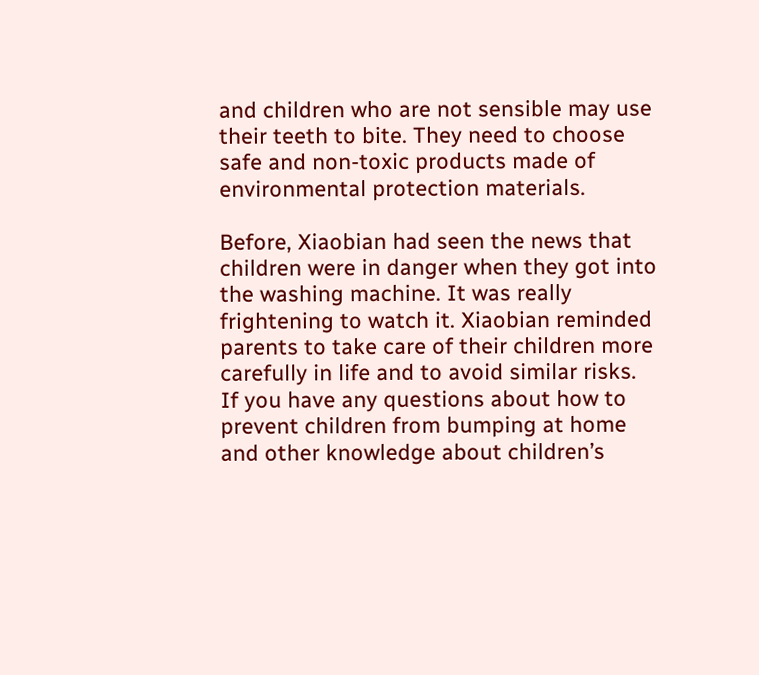and children who are not sensible may use their teeth to bite. They need to choose safe and non-toxic products made of environmental protection materials.

Before, Xiaobian had seen the news that children were in danger when they got into the washing machine. It was really frightening to watch it. Xiaobian reminded parents to take care of their children more carefully in life and to avoid similar risks. If you have any questions about how to prevent children from bumping at home and other knowledge about children’s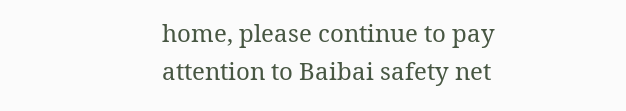home, please continue to pay attention to Baibai safety net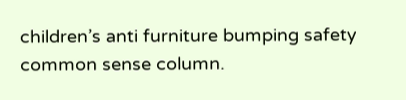children’s anti furniture bumping safety common sense column.